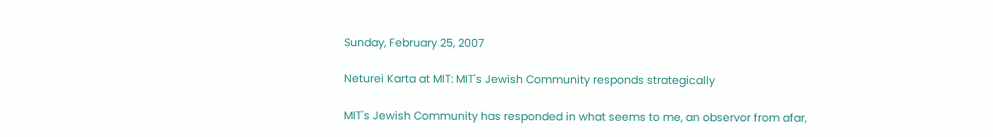Sunday, February 25, 2007

Neturei Karta at MIT: MIT's Jewish Community responds strategically

MIT's Jewish Community has responded in what seems to me, an observor from afar,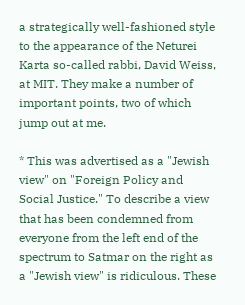a strategically well-fashioned style to the appearance of the Neturei Karta so-called rabbi, David Weiss, at MIT. They make a number of important points, two of which jump out at me.

* This was advertised as a "Jewish view" on "Foreign Policy and Social Justice." To describe a view that has been condemned from everyone from the left end of the spectrum to Satmar on the right as a "Jewish view" is ridiculous. These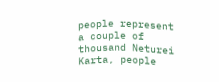people represent a couple of thousand Neturei Karta, people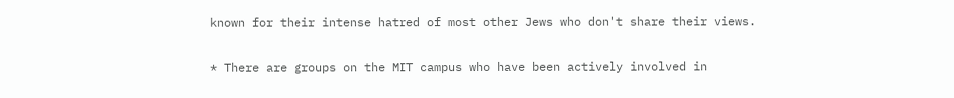known for their intense hatred of most other Jews who don't share their views.

* There are groups on the MIT campus who have been actively involved in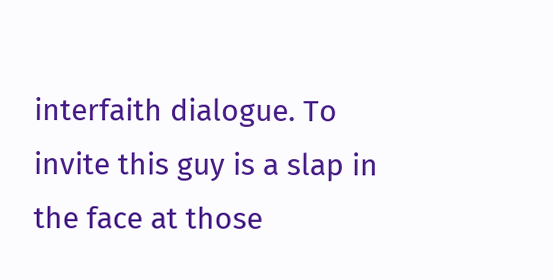interfaith dialogue. To invite this guy is a slap in the face at those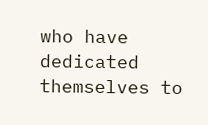who have dedicated themselves to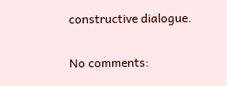constructive dialogue.

No comments: